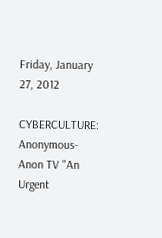Friday, January 27, 2012

CYBERCULTURE: Anonymous- Anon TV "An Urgent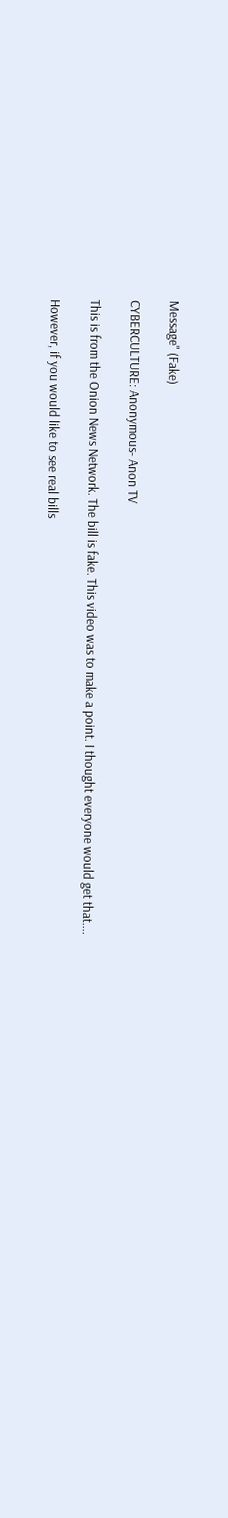Message" (Fake)

CYBERCULTURE: Anonymous- Anon TV

This is from the Onion News Network. The bill is fake. This video was to make a point. I thought everyone would get that....

However, if you would like to see real bills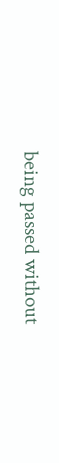being passed without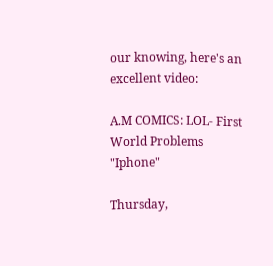our knowing, here's an excellent video:

A.M COMICS: LOL- First World Problems "Iphone"

Thursday,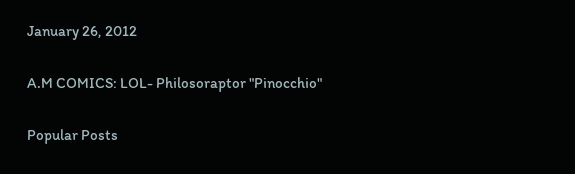January 26, 2012

A.M COMICS: LOL- Philosoraptor "Pinocchio"

Popular Posts